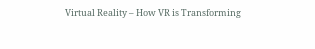Virtual Reality – How VR is Transforming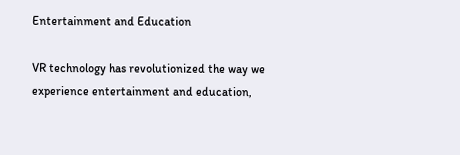Entertainment and Education

VR technology has revolutionized the way we experience entertainment and education,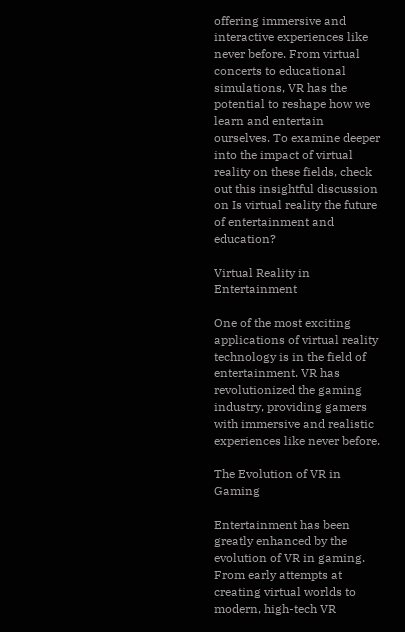offering immersive and interactive experiences like never before. From virtual concerts to educational simulations, VR has the potential to reshape how we learn and entertain ourselves. To examine deeper into the impact of virtual reality on these fields, check out this insightful discussion on Is virtual reality the future of entertainment and education?

Virtual Reality in Entertainment

One of the most exciting applications of virtual reality technology is in the field of entertainment. VR has revolutionized the gaming industry, providing gamers with immersive and realistic experiences like never before.

The Evolution of VR in Gaming

Entertainment has been greatly enhanced by the evolution of VR in gaming. From early attempts at creating virtual worlds to modern, high-tech VR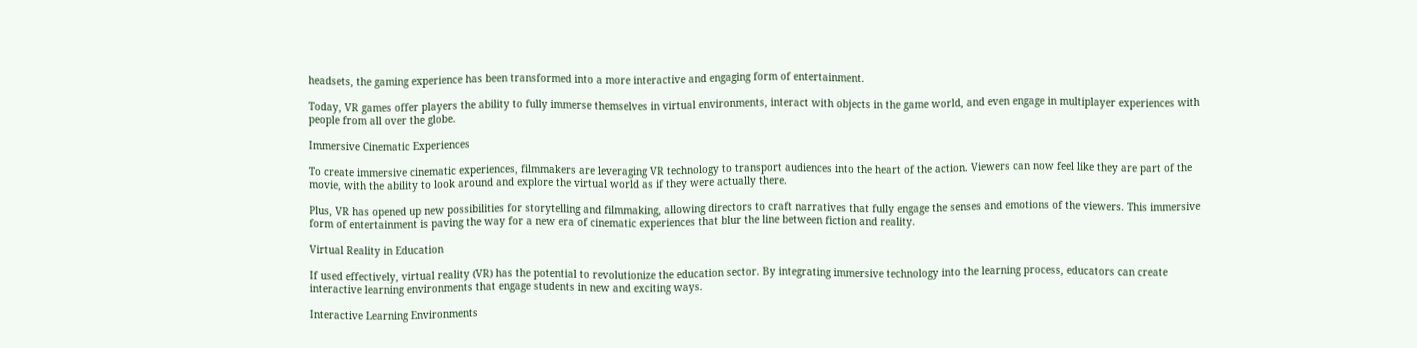headsets, the gaming experience has been transformed into a more interactive and engaging form of entertainment.

Today, VR games offer players the ability to fully immerse themselves in virtual environments, interact with objects in the game world, and even engage in multiplayer experiences with people from all over the globe.

Immersive Cinematic Experiences

To create immersive cinematic experiences, filmmakers are leveraging VR technology to transport audiences into the heart of the action. Viewers can now feel like they are part of the movie, with the ability to look around and explore the virtual world as if they were actually there.

Plus, VR has opened up new possibilities for storytelling and filmmaking, allowing directors to craft narratives that fully engage the senses and emotions of the viewers. This immersive form of entertainment is paving the way for a new era of cinematic experiences that blur the line between fiction and reality.

Virtual Reality in Education

If used effectively, virtual reality (VR) has the potential to revolutionize the education sector. By integrating immersive technology into the learning process, educators can create interactive learning environments that engage students in new and exciting ways.

Interactive Learning Environments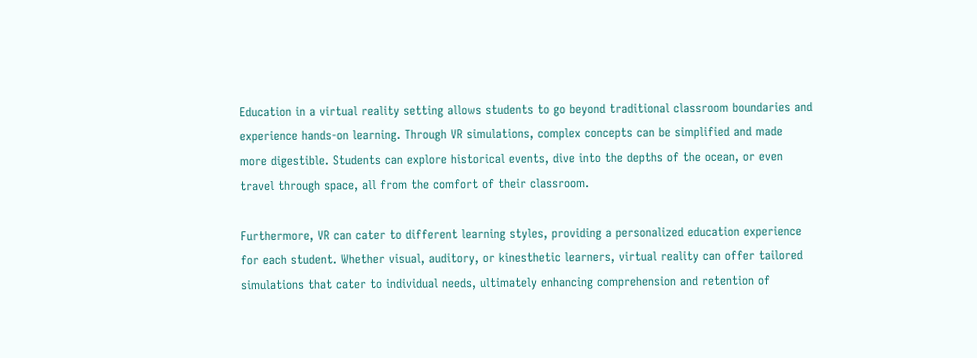Education in a virtual reality setting allows students to go beyond traditional classroom boundaries and experience hands-on learning. Through VR simulations, complex concepts can be simplified and made more digestible. Students can explore historical events, dive into the depths of the ocean, or even travel through space, all from the comfort of their classroom.

Furthermore, VR can cater to different learning styles, providing a personalized education experience for each student. Whether visual, auditory, or kinesthetic learners, virtual reality can offer tailored simulations that cater to individual needs, ultimately enhancing comprehension and retention of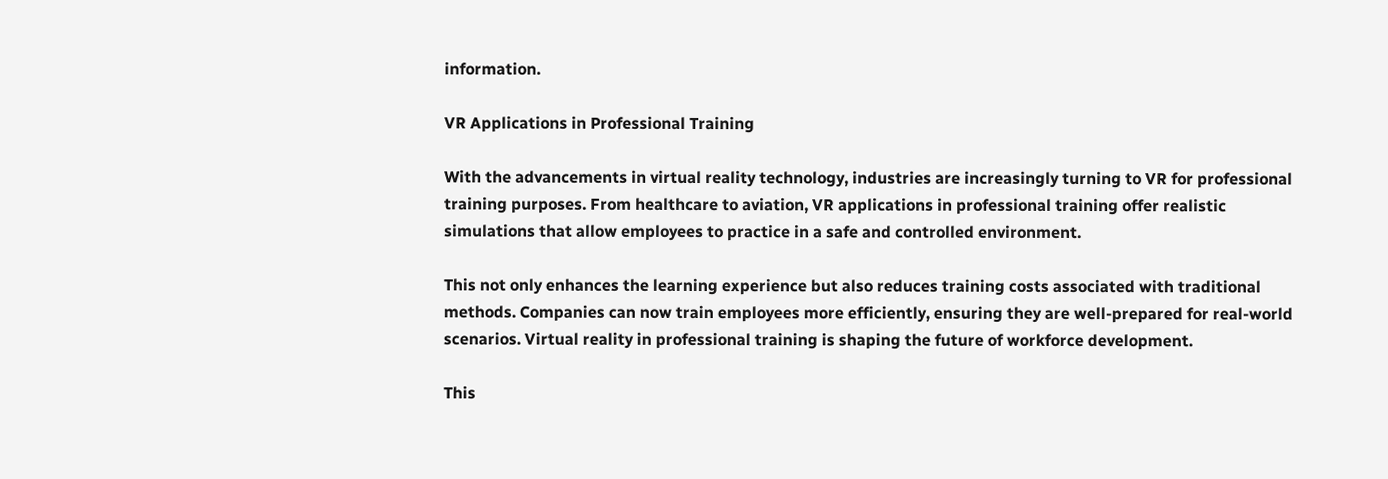information.

VR Applications in Professional Training

With the advancements in virtual reality technology, industries are increasingly turning to VR for professional training purposes. From healthcare to aviation, VR applications in professional training offer realistic simulations that allow employees to practice in a safe and controlled environment.

This not only enhances the learning experience but also reduces training costs associated with traditional methods. Companies can now train employees more efficiently, ensuring they are well-prepared for real-world scenarios. Virtual reality in professional training is shaping the future of workforce development.

This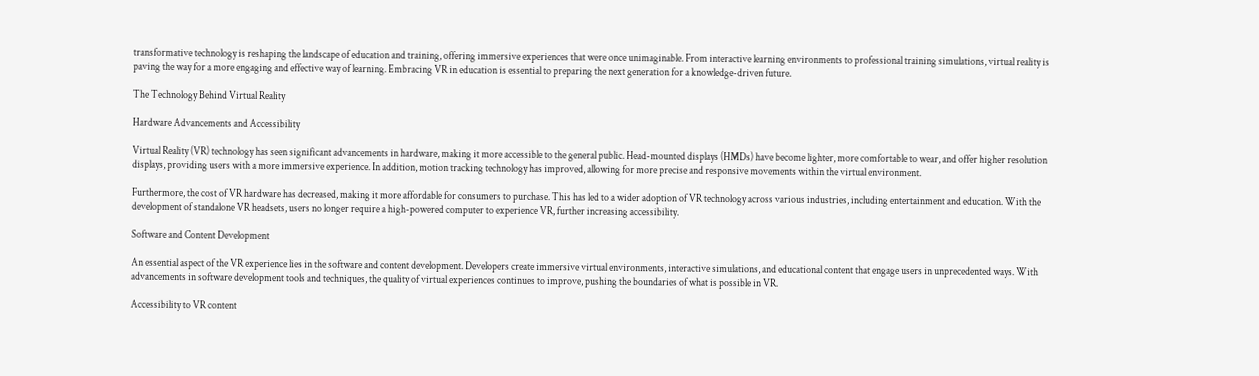transformative technology is reshaping the landscape of education and training, offering immersive experiences that were once unimaginable. From interactive learning environments to professional training simulations, virtual reality is paving the way for a more engaging and effective way of learning. Embracing VR in education is essential to preparing the next generation for a knowledge-driven future.

The Technology Behind Virtual Reality

Hardware Advancements and Accessibility

Virtual Reality (VR) technology has seen significant advancements in hardware, making it more accessible to the general public. Head-mounted displays (HMDs) have become lighter, more comfortable to wear, and offer higher resolution displays, providing users with a more immersive experience. In addition, motion tracking technology has improved, allowing for more precise and responsive movements within the virtual environment.

Furthermore, the cost of VR hardware has decreased, making it more affordable for consumers to purchase. This has led to a wider adoption of VR technology across various industries, including entertainment and education. With the development of standalone VR headsets, users no longer require a high-powered computer to experience VR, further increasing accessibility.

Software and Content Development

An essential aspect of the VR experience lies in the software and content development. Developers create immersive virtual environments, interactive simulations, and educational content that engage users in unprecedented ways. With advancements in software development tools and techniques, the quality of virtual experiences continues to improve, pushing the boundaries of what is possible in VR.

Accessibility to VR content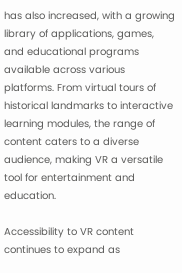has also increased, with a growing library of applications, games, and educational programs available across various platforms. From virtual tours of historical landmarks to interactive learning modules, the range of content caters to a diverse audience, making VR a versatile tool for entertainment and education.

Accessibility to VR content continues to expand as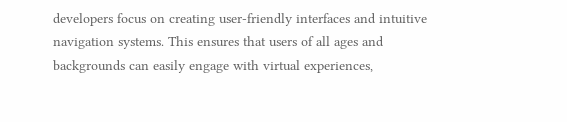developers focus on creating user-friendly interfaces and intuitive navigation systems. This ensures that users of all ages and backgrounds can easily engage with virtual experiences,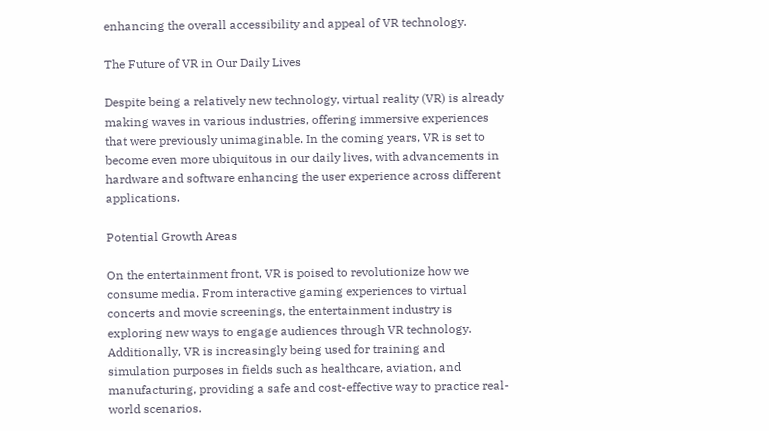enhancing the overall accessibility and appeal of VR technology.

The Future of VR in Our Daily Lives

Despite being a relatively new technology, virtual reality (VR) is already making waves in various industries, offering immersive experiences that were previously unimaginable. In the coming years, VR is set to become even more ubiquitous in our daily lives, with advancements in hardware and software enhancing the user experience across different applications.

Potential Growth Areas

On the entertainment front, VR is poised to revolutionize how we consume media. From interactive gaming experiences to virtual concerts and movie screenings, the entertainment industry is exploring new ways to engage audiences through VR technology. Additionally, VR is increasingly being used for training and simulation purposes in fields such as healthcare, aviation, and manufacturing, providing a safe and cost-effective way to practice real-world scenarios.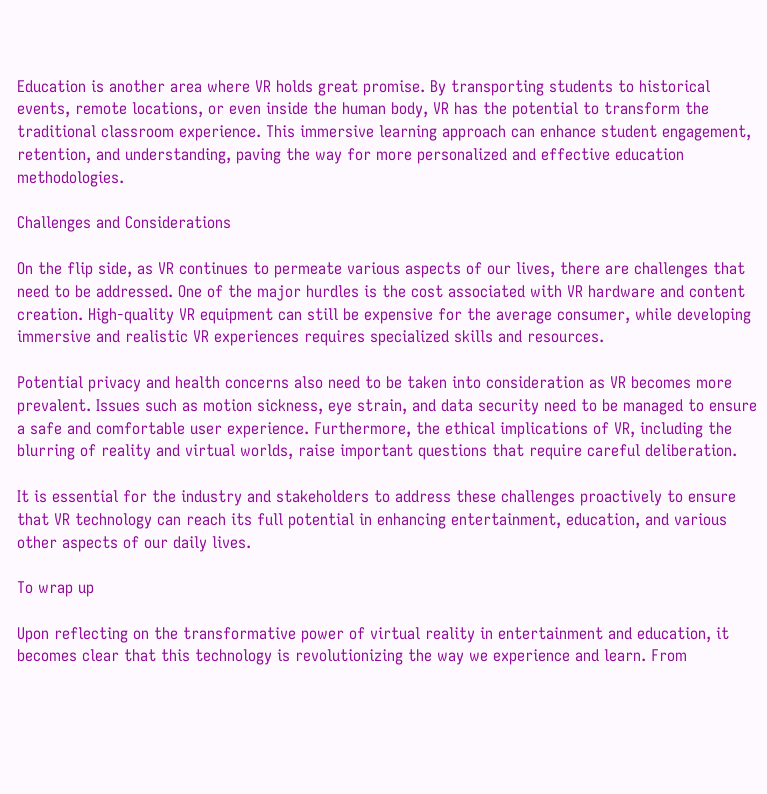Education is another area where VR holds great promise. By transporting students to historical events, remote locations, or even inside the human body, VR has the potential to transform the traditional classroom experience. This immersive learning approach can enhance student engagement, retention, and understanding, paving the way for more personalized and effective education methodologies.

Challenges and Considerations

On the flip side, as VR continues to permeate various aspects of our lives, there are challenges that need to be addressed. One of the major hurdles is the cost associated with VR hardware and content creation. High-quality VR equipment can still be expensive for the average consumer, while developing immersive and realistic VR experiences requires specialized skills and resources.

Potential privacy and health concerns also need to be taken into consideration as VR becomes more prevalent. Issues such as motion sickness, eye strain, and data security need to be managed to ensure a safe and comfortable user experience. Furthermore, the ethical implications of VR, including the blurring of reality and virtual worlds, raise important questions that require careful deliberation.

It is essential for the industry and stakeholders to address these challenges proactively to ensure that VR technology can reach its full potential in enhancing entertainment, education, and various other aspects of our daily lives.

To wrap up

Upon reflecting on the transformative power of virtual reality in entertainment and education, it becomes clear that this technology is revolutionizing the way we experience and learn. From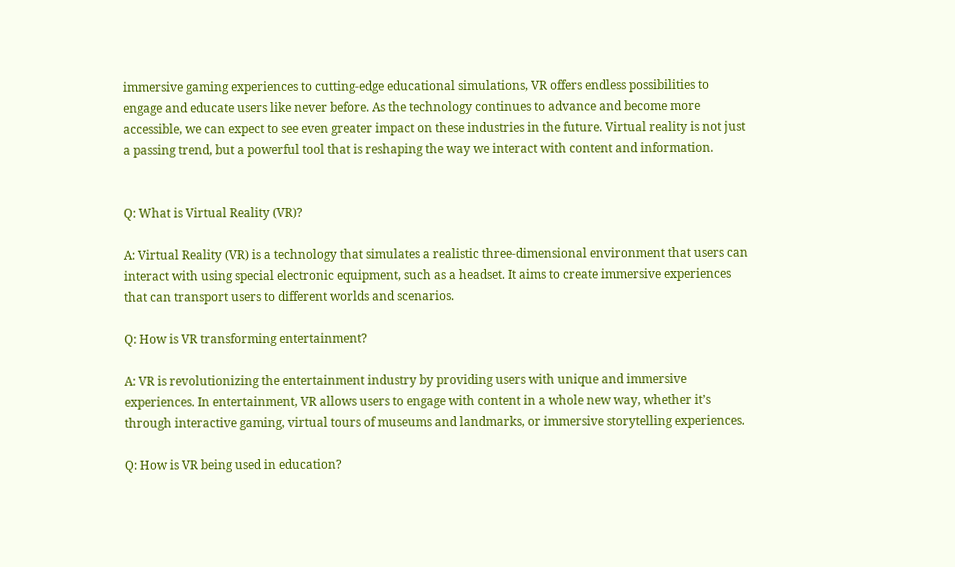immersive gaming experiences to cutting-edge educational simulations, VR offers endless possibilities to engage and educate users like never before. As the technology continues to advance and become more accessible, we can expect to see even greater impact on these industries in the future. Virtual reality is not just a passing trend, but a powerful tool that is reshaping the way we interact with content and information.


Q: What is Virtual Reality (VR)?

A: Virtual Reality (VR) is a technology that simulates a realistic three-dimensional environment that users can interact with using special electronic equipment, such as a headset. It aims to create immersive experiences that can transport users to different worlds and scenarios.

Q: How is VR transforming entertainment?

A: VR is revolutionizing the entertainment industry by providing users with unique and immersive experiences. In entertainment, VR allows users to engage with content in a whole new way, whether it’s through interactive gaming, virtual tours of museums and landmarks, or immersive storytelling experiences.

Q: How is VR being used in education?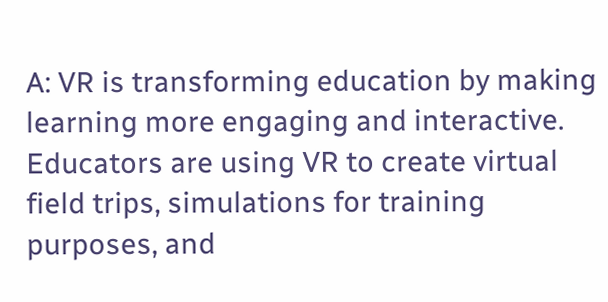A: VR is transforming education by making learning more engaging and interactive. Educators are using VR to create virtual field trips, simulations for training purposes, and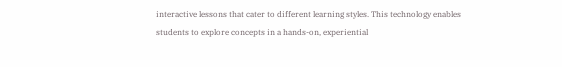interactive lessons that cater to different learning styles. This technology enables students to explore concepts in a hands-on, experiential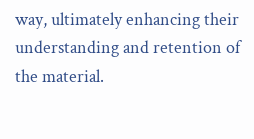way, ultimately enhancing their understanding and retention of the material.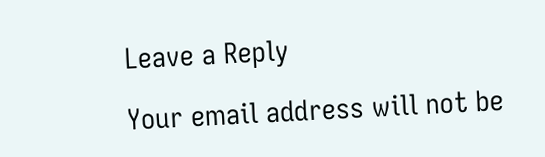Leave a Reply

Your email address will not be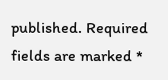published. Required fields are marked *